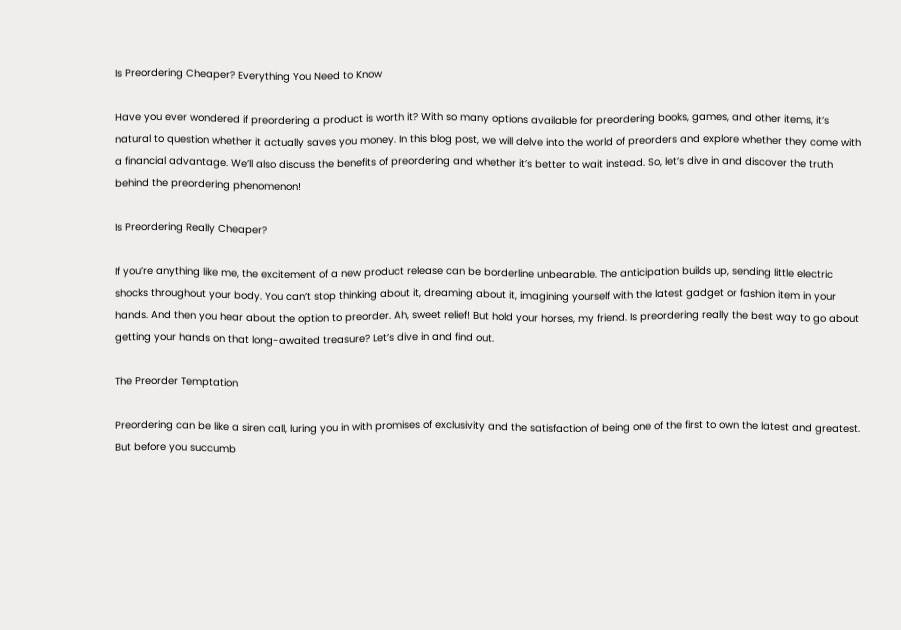Is Preordering Cheaper? Everything You Need to Know

Have you ever wondered if preordering a product is worth it? With so many options available for preordering books, games, and other items, it’s natural to question whether it actually saves you money. In this blog post, we will delve into the world of preorders and explore whether they come with a financial advantage. We’ll also discuss the benefits of preordering and whether it’s better to wait instead. So, let’s dive in and discover the truth behind the preordering phenomenon!

Is Preordering Really Cheaper?

If you’re anything like me, the excitement of a new product release can be borderline unbearable. The anticipation builds up, sending little electric shocks throughout your body. You can’t stop thinking about it, dreaming about it, imagining yourself with the latest gadget or fashion item in your hands. And then you hear about the option to preorder. Ah, sweet relief! But hold your horses, my friend. Is preordering really the best way to go about getting your hands on that long-awaited treasure? Let’s dive in and find out.

The Preorder Temptation

Preordering can be like a siren call, luring you in with promises of exclusivity and the satisfaction of being one of the first to own the latest and greatest. But before you succumb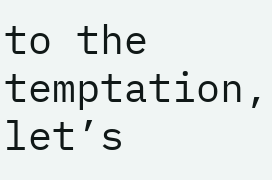to the temptation, let’s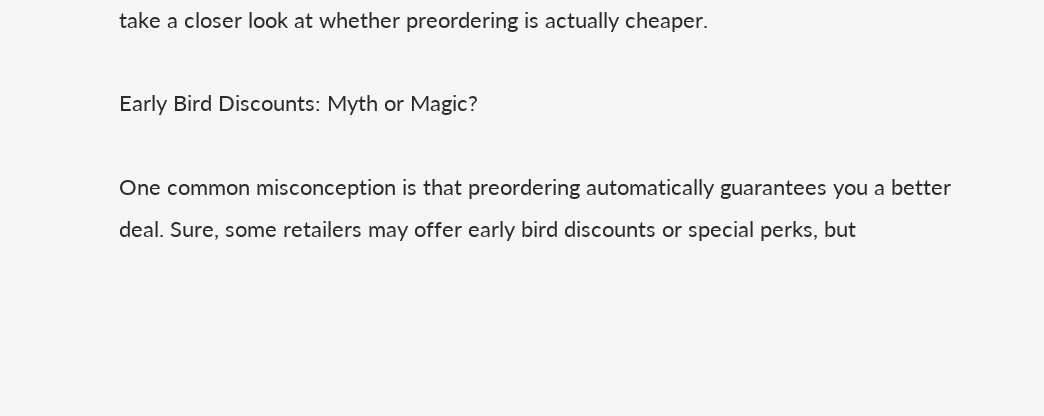take a closer look at whether preordering is actually cheaper.

Early Bird Discounts: Myth or Magic?

One common misconception is that preordering automatically guarantees you a better deal. Sure, some retailers may offer early bird discounts or special perks, but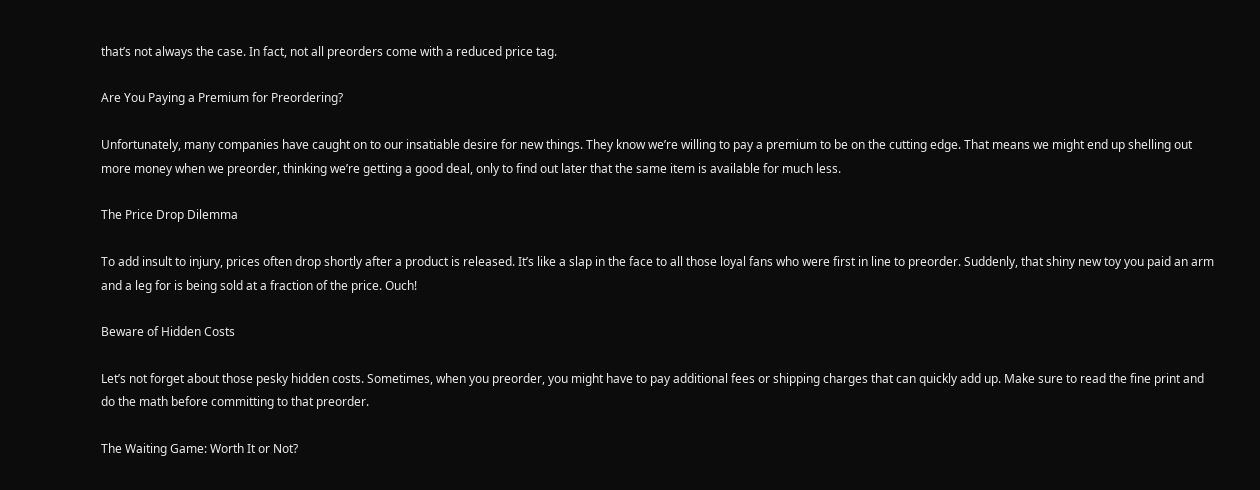that’s not always the case. In fact, not all preorders come with a reduced price tag.

Are You Paying a Premium for Preordering?

Unfortunately, many companies have caught on to our insatiable desire for new things. They know we’re willing to pay a premium to be on the cutting edge. That means we might end up shelling out more money when we preorder, thinking we’re getting a good deal, only to find out later that the same item is available for much less.

The Price Drop Dilemma

To add insult to injury, prices often drop shortly after a product is released. It’s like a slap in the face to all those loyal fans who were first in line to preorder. Suddenly, that shiny new toy you paid an arm and a leg for is being sold at a fraction of the price. Ouch!

Beware of Hidden Costs

Let’s not forget about those pesky hidden costs. Sometimes, when you preorder, you might have to pay additional fees or shipping charges that can quickly add up. Make sure to read the fine print and do the math before committing to that preorder.

The Waiting Game: Worth It or Not?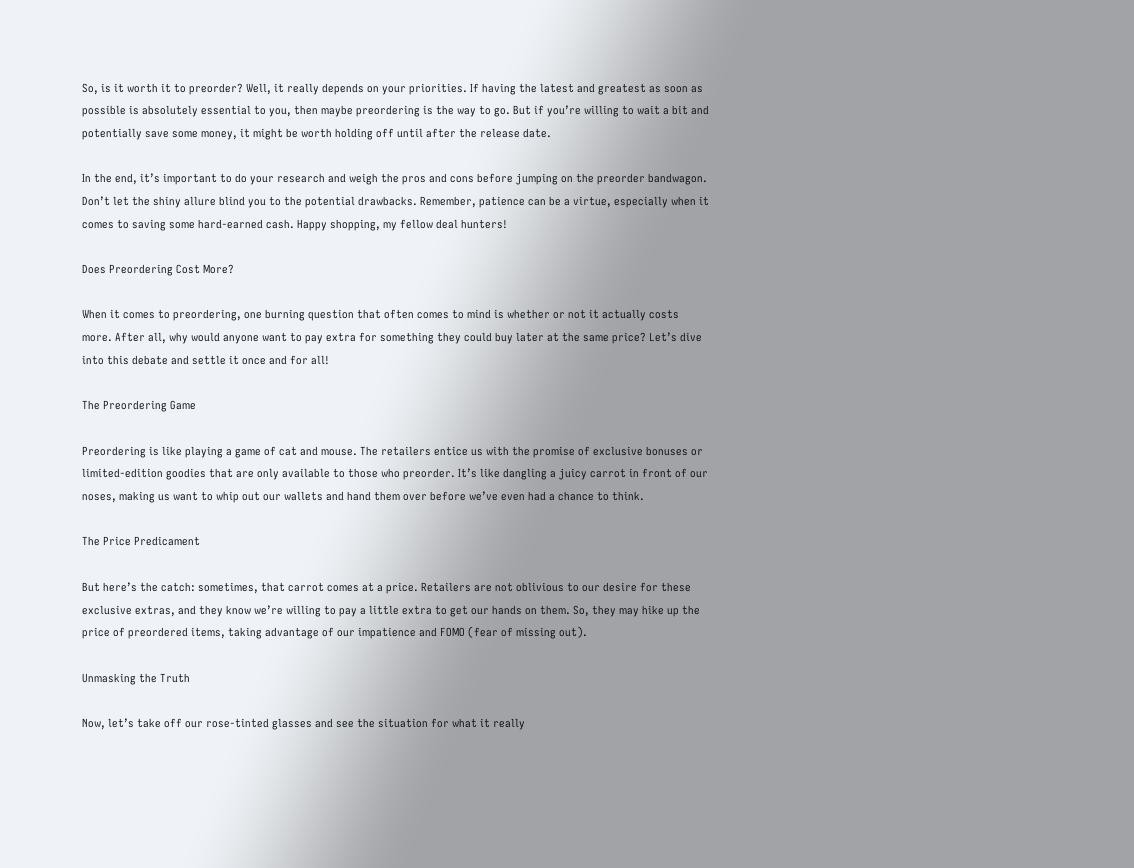So, is it worth it to preorder? Well, it really depends on your priorities. If having the latest and greatest as soon as possible is absolutely essential to you, then maybe preordering is the way to go. But if you’re willing to wait a bit and potentially save some money, it might be worth holding off until after the release date.

In the end, it’s important to do your research and weigh the pros and cons before jumping on the preorder bandwagon. Don’t let the shiny allure blind you to the potential drawbacks. Remember, patience can be a virtue, especially when it comes to saving some hard-earned cash. Happy shopping, my fellow deal hunters!

Does Preordering Cost More?

When it comes to preordering, one burning question that often comes to mind is whether or not it actually costs more. After all, why would anyone want to pay extra for something they could buy later at the same price? Let’s dive into this debate and settle it once and for all!

The Preordering Game

Preordering is like playing a game of cat and mouse. The retailers entice us with the promise of exclusive bonuses or limited-edition goodies that are only available to those who preorder. It’s like dangling a juicy carrot in front of our noses, making us want to whip out our wallets and hand them over before we’ve even had a chance to think.

The Price Predicament

But here’s the catch: sometimes, that carrot comes at a price. Retailers are not oblivious to our desire for these exclusive extras, and they know we’re willing to pay a little extra to get our hands on them. So, they may hike up the price of preordered items, taking advantage of our impatience and FOMO (fear of missing out).

Unmasking the Truth

Now, let’s take off our rose-tinted glasses and see the situation for what it really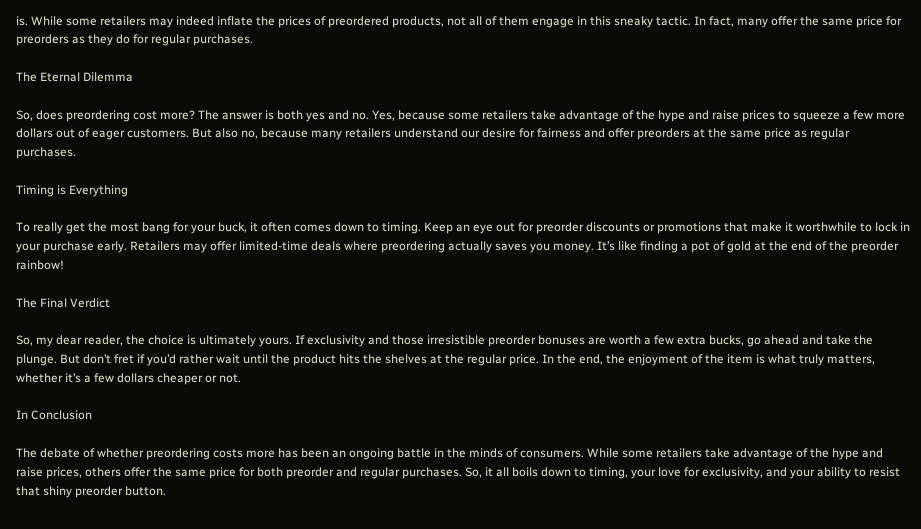is. While some retailers may indeed inflate the prices of preordered products, not all of them engage in this sneaky tactic. In fact, many offer the same price for preorders as they do for regular purchases.

The Eternal Dilemma

So, does preordering cost more? The answer is both yes and no. Yes, because some retailers take advantage of the hype and raise prices to squeeze a few more dollars out of eager customers. But also no, because many retailers understand our desire for fairness and offer preorders at the same price as regular purchases.

Timing is Everything

To really get the most bang for your buck, it often comes down to timing. Keep an eye out for preorder discounts or promotions that make it worthwhile to lock in your purchase early. Retailers may offer limited-time deals where preordering actually saves you money. It’s like finding a pot of gold at the end of the preorder rainbow!

The Final Verdict

So, my dear reader, the choice is ultimately yours. If exclusivity and those irresistible preorder bonuses are worth a few extra bucks, go ahead and take the plunge. But don’t fret if you’d rather wait until the product hits the shelves at the regular price. In the end, the enjoyment of the item is what truly matters, whether it’s a few dollars cheaper or not.

In Conclusion

The debate of whether preordering costs more has been an ongoing battle in the minds of consumers. While some retailers take advantage of the hype and raise prices, others offer the same price for both preorder and regular purchases. So, it all boils down to timing, your love for exclusivity, and your ability to resist that shiny preorder button.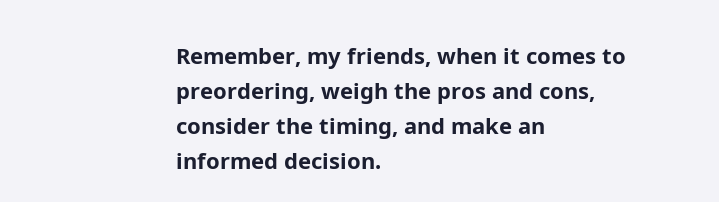Remember, my friends, when it comes to preordering, weigh the pros and cons, consider the timing, and make an informed decision.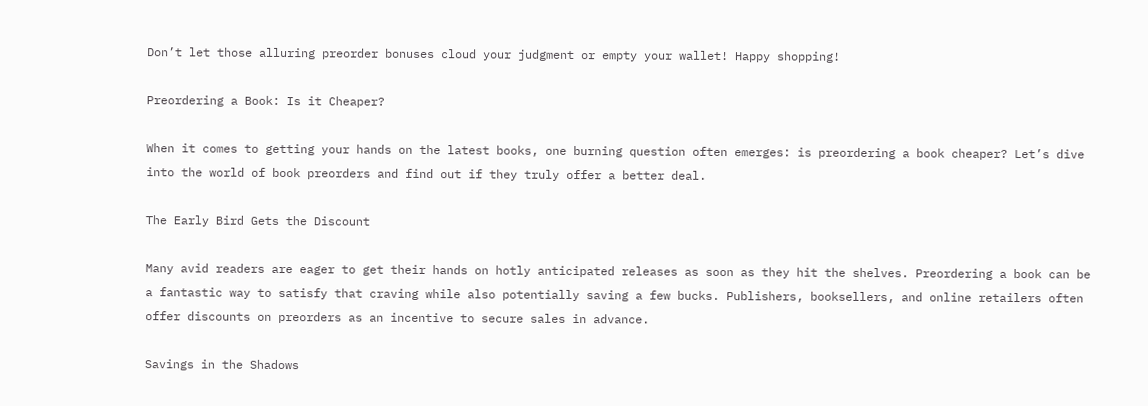Don’t let those alluring preorder bonuses cloud your judgment or empty your wallet! Happy shopping!

Preordering a Book: Is it Cheaper?

When it comes to getting your hands on the latest books, one burning question often emerges: is preordering a book cheaper? Let’s dive into the world of book preorders and find out if they truly offer a better deal.

The Early Bird Gets the Discount

Many avid readers are eager to get their hands on hotly anticipated releases as soon as they hit the shelves. Preordering a book can be a fantastic way to satisfy that craving while also potentially saving a few bucks. Publishers, booksellers, and online retailers often offer discounts on preorders as an incentive to secure sales in advance.

Savings in the Shadows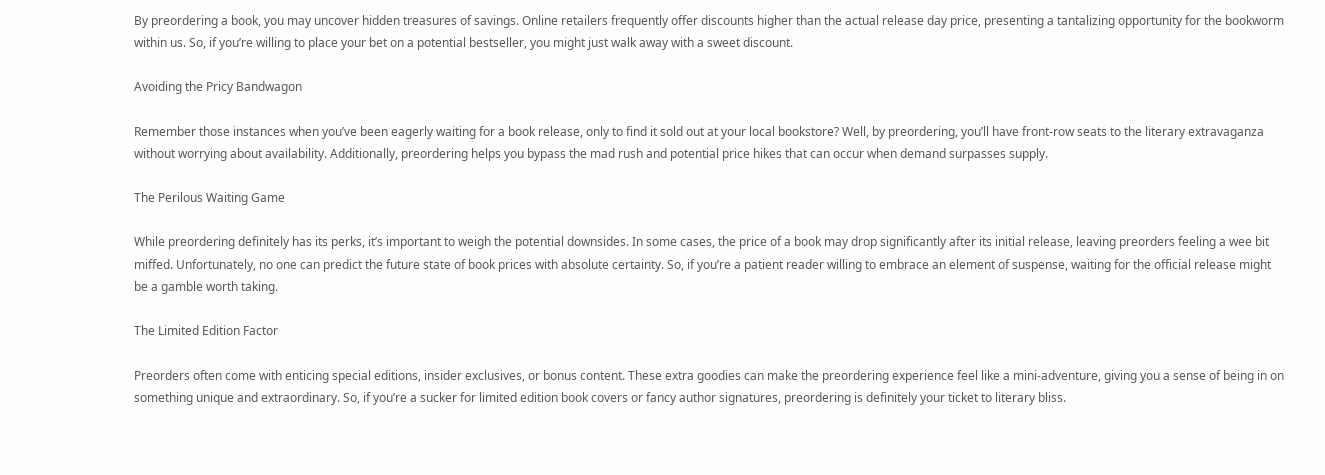By preordering a book, you may uncover hidden treasures of savings. Online retailers frequently offer discounts higher than the actual release day price, presenting a tantalizing opportunity for the bookworm within us. So, if you’re willing to place your bet on a potential bestseller, you might just walk away with a sweet discount.

Avoiding the Pricy Bandwagon

Remember those instances when you’ve been eagerly waiting for a book release, only to find it sold out at your local bookstore? Well, by preordering, you’ll have front-row seats to the literary extravaganza without worrying about availability. Additionally, preordering helps you bypass the mad rush and potential price hikes that can occur when demand surpasses supply.

The Perilous Waiting Game

While preordering definitely has its perks, it’s important to weigh the potential downsides. In some cases, the price of a book may drop significantly after its initial release, leaving preorders feeling a wee bit miffed. Unfortunately, no one can predict the future state of book prices with absolute certainty. So, if you’re a patient reader willing to embrace an element of suspense, waiting for the official release might be a gamble worth taking.

The Limited Edition Factor

Preorders often come with enticing special editions, insider exclusives, or bonus content. These extra goodies can make the preordering experience feel like a mini-adventure, giving you a sense of being in on something unique and extraordinary. So, if you’re a sucker for limited edition book covers or fancy author signatures, preordering is definitely your ticket to literary bliss.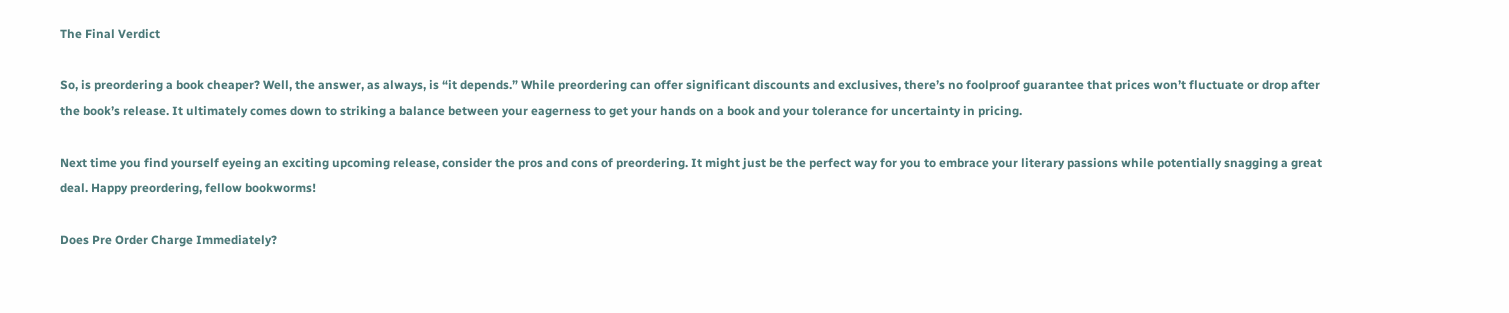The Final Verdict

So, is preordering a book cheaper? Well, the answer, as always, is “it depends.” While preordering can offer significant discounts and exclusives, there’s no foolproof guarantee that prices won’t fluctuate or drop after the book’s release. It ultimately comes down to striking a balance between your eagerness to get your hands on a book and your tolerance for uncertainty in pricing.

Next time you find yourself eyeing an exciting upcoming release, consider the pros and cons of preordering. It might just be the perfect way for you to embrace your literary passions while potentially snagging a great deal. Happy preordering, fellow bookworms!

Does Pre Order Charge Immediately?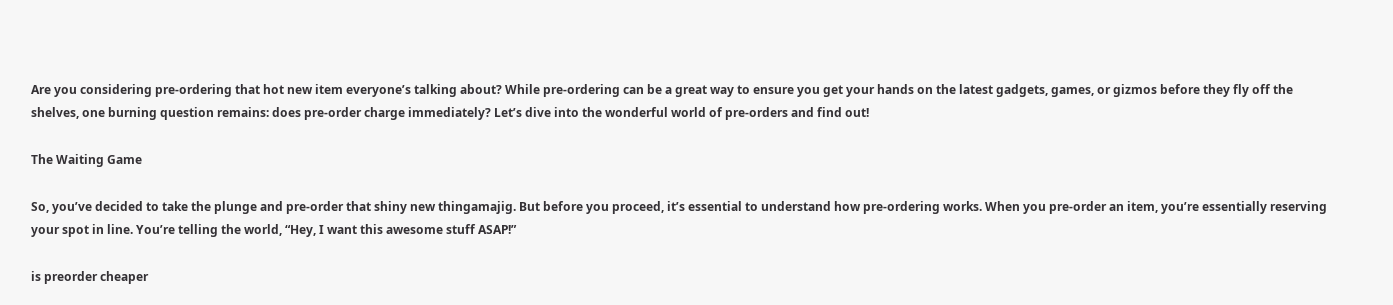Are you considering pre-ordering that hot new item everyone’s talking about? While pre-ordering can be a great way to ensure you get your hands on the latest gadgets, games, or gizmos before they fly off the shelves, one burning question remains: does pre-order charge immediately? Let’s dive into the wonderful world of pre-orders and find out!

The Waiting Game

So, you’ve decided to take the plunge and pre-order that shiny new thingamajig. But before you proceed, it’s essential to understand how pre-ordering works. When you pre-order an item, you’re essentially reserving your spot in line. You’re telling the world, “Hey, I want this awesome stuff ASAP!”

is preorder cheaper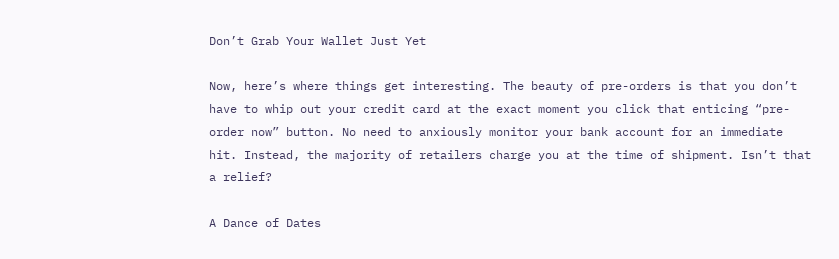Don’t Grab Your Wallet Just Yet

Now, here’s where things get interesting. The beauty of pre-orders is that you don’t have to whip out your credit card at the exact moment you click that enticing “pre-order now” button. No need to anxiously monitor your bank account for an immediate hit. Instead, the majority of retailers charge you at the time of shipment. Isn’t that a relief?

A Dance of Dates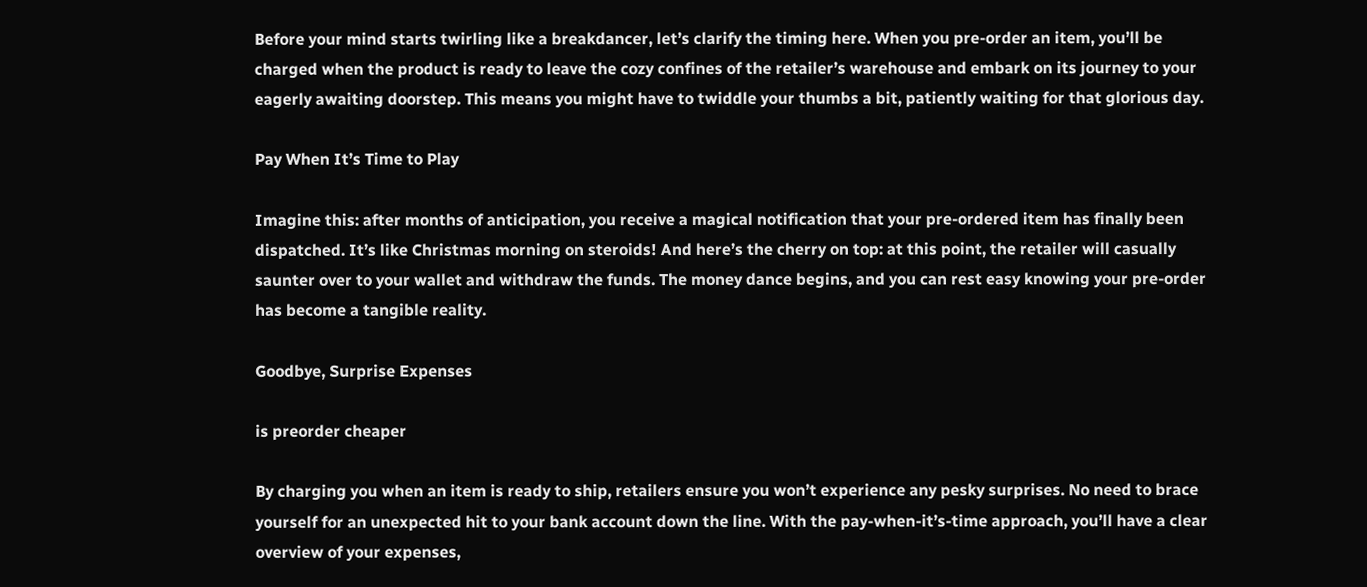Before your mind starts twirling like a breakdancer, let’s clarify the timing here. When you pre-order an item, you’ll be charged when the product is ready to leave the cozy confines of the retailer’s warehouse and embark on its journey to your eagerly awaiting doorstep. This means you might have to twiddle your thumbs a bit, patiently waiting for that glorious day.

Pay When It’s Time to Play

Imagine this: after months of anticipation, you receive a magical notification that your pre-ordered item has finally been dispatched. It’s like Christmas morning on steroids! And here’s the cherry on top: at this point, the retailer will casually saunter over to your wallet and withdraw the funds. The money dance begins, and you can rest easy knowing your pre-order has become a tangible reality.

Goodbye, Surprise Expenses

is preorder cheaper

By charging you when an item is ready to ship, retailers ensure you won’t experience any pesky surprises. No need to brace yourself for an unexpected hit to your bank account down the line. With the pay-when-it’s-time approach, you’ll have a clear overview of your expenses,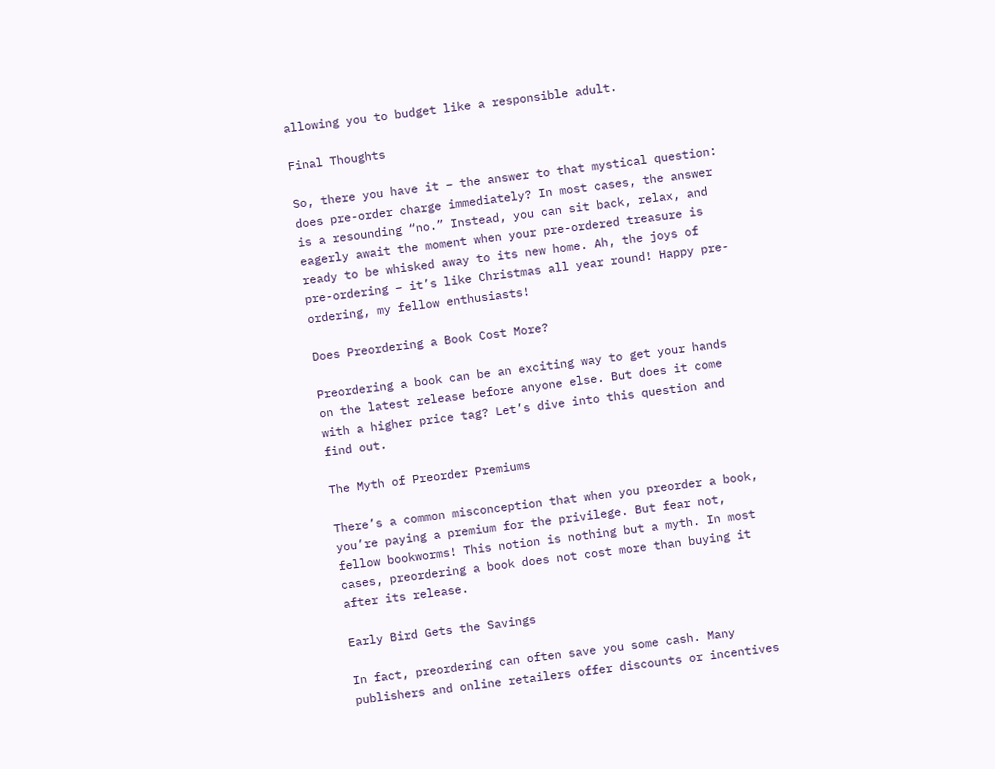allowing you to budget like a responsible adult.

Final Thoughts

So, there you have it – the answer to that mystical question: does pre-order charge immediately? In most cases, the answer is a resounding “no.” Instead, you can sit back, relax, and eagerly await the moment when your pre-ordered treasure is ready to be whisked away to its new home. Ah, the joys of pre-ordering – it’s like Christmas all year round! Happy pre-ordering, my fellow enthusiasts!

Does Preordering a Book Cost More?

Preordering a book can be an exciting way to get your hands on the latest release before anyone else. But does it come with a higher price tag? Let’s dive into this question and find out.

The Myth of Preorder Premiums

There’s a common misconception that when you preorder a book, you’re paying a premium for the privilege. But fear not, fellow bookworms! This notion is nothing but a myth. In most cases, preordering a book does not cost more than buying it after its release.

Early Bird Gets the Savings

In fact, preordering can often save you some cash. Many publishers and online retailers offer discounts or incentives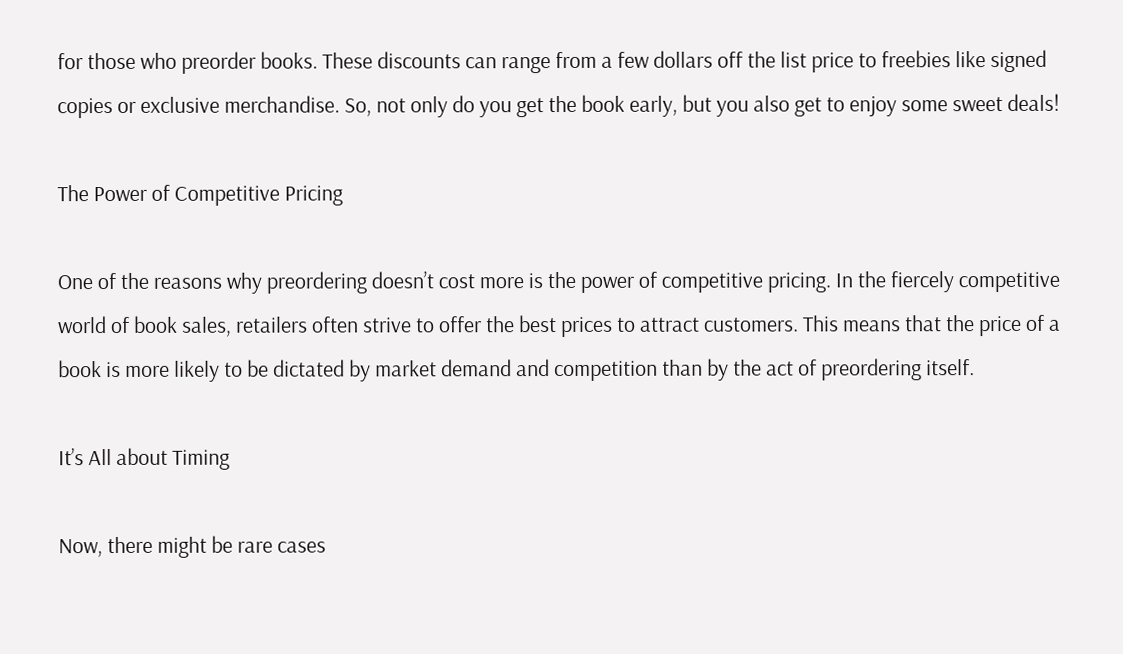for those who preorder books. These discounts can range from a few dollars off the list price to freebies like signed copies or exclusive merchandise. So, not only do you get the book early, but you also get to enjoy some sweet deals!

The Power of Competitive Pricing

One of the reasons why preordering doesn’t cost more is the power of competitive pricing. In the fiercely competitive world of book sales, retailers often strive to offer the best prices to attract customers. This means that the price of a book is more likely to be dictated by market demand and competition than by the act of preordering itself.

It’s All about Timing

Now, there might be rare cases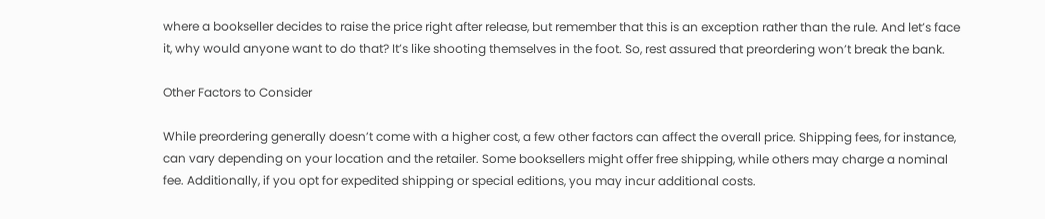where a bookseller decides to raise the price right after release, but remember that this is an exception rather than the rule. And let’s face it, why would anyone want to do that? It’s like shooting themselves in the foot. So, rest assured that preordering won’t break the bank.

Other Factors to Consider

While preordering generally doesn’t come with a higher cost, a few other factors can affect the overall price. Shipping fees, for instance, can vary depending on your location and the retailer. Some booksellers might offer free shipping, while others may charge a nominal fee. Additionally, if you opt for expedited shipping or special editions, you may incur additional costs.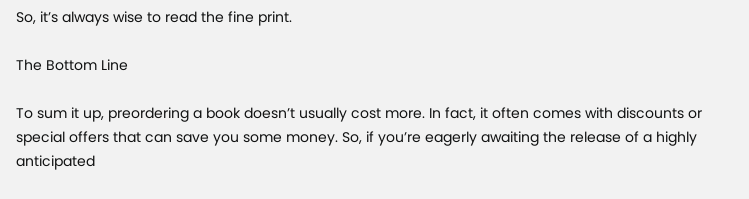So, it’s always wise to read the fine print.

The Bottom Line

To sum it up, preordering a book doesn’t usually cost more. In fact, it often comes with discounts or special offers that can save you some money. So, if you’re eagerly awaiting the release of a highly anticipated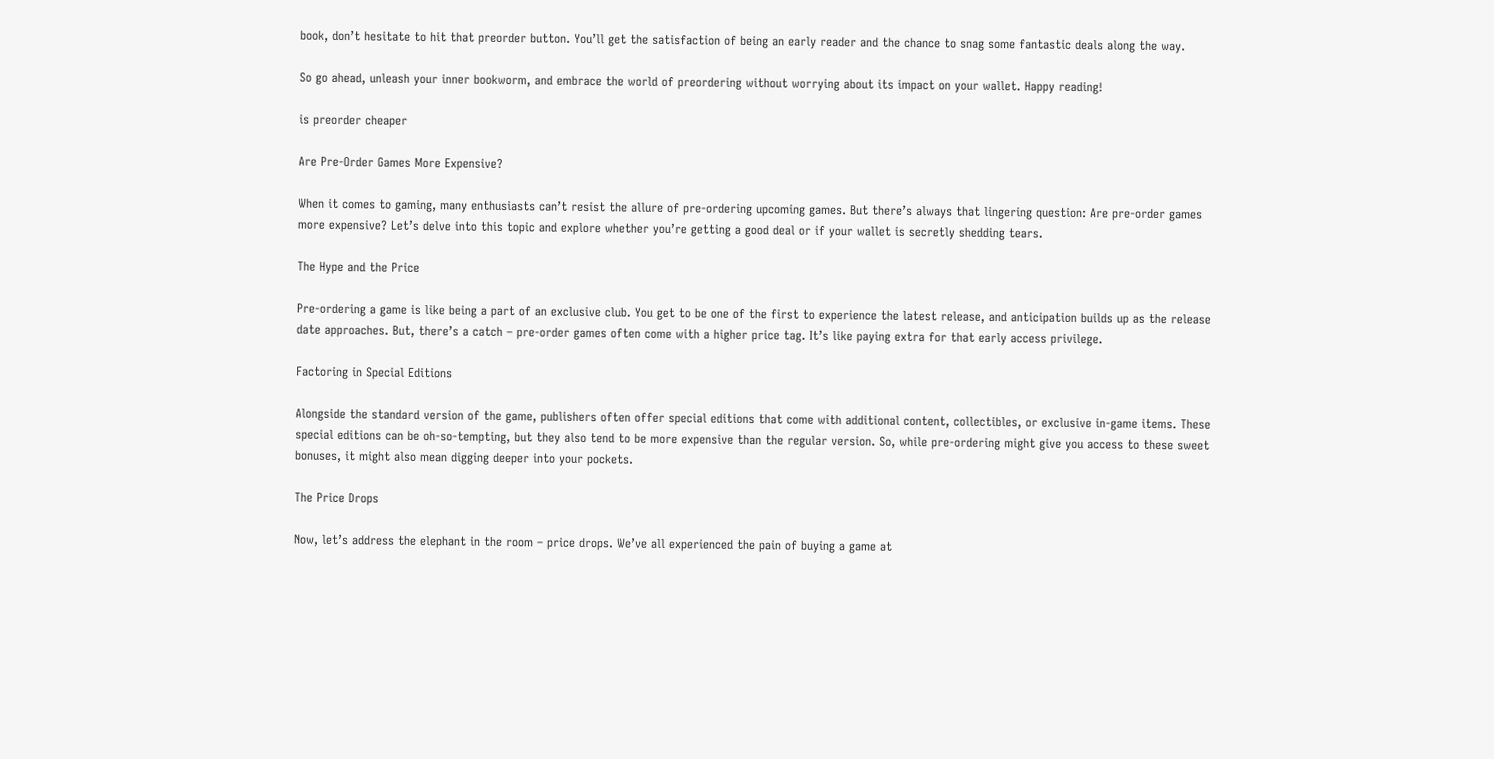book, don’t hesitate to hit that preorder button. You’ll get the satisfaction of being an early reader and the chance to snag some fantastic deals along the way.

So go ahead, unleash your inner bookworm, and embrace the world of preordering without worrying about its impact on your wallet. Happy reading!

is preorder cheaper

Are Pre-Order Games More Expensive?

When it comes to gaming, many enthusiasts can’t resist the allure of pre-ordering upcoming games. But there’s always that lingering question: Are pre-order games more expensive? Let’s delve into this topic and explore whether you’re getting a good deal or if your wallet is secretly shedding tears.

The Hype and the Price

Pre-ordering a game is like being a part of an exclusive club. You get to be one of the first to experience the latest release, and anticipation builds up as the release date approaches. But, there’s a catch – pre-order games often come with a higher price tag. It’s like paying extra for that early access privilege.

Factoring in Special Editions

Alongside the standard version of the game, publishers often offer special editions that come with additional content, collectibles, or exclusive in-game items. These special editions can be oh-so-tempting, but they also tend to be more expensive than the regular version. So, while pre-ordering might give you access to these sweet bonuses, it might also mean digging deeper into your pockets.

The Price Drops

Now, let’s address the elephant in the room – price drops. We’ve all experienced the pain of buying a game at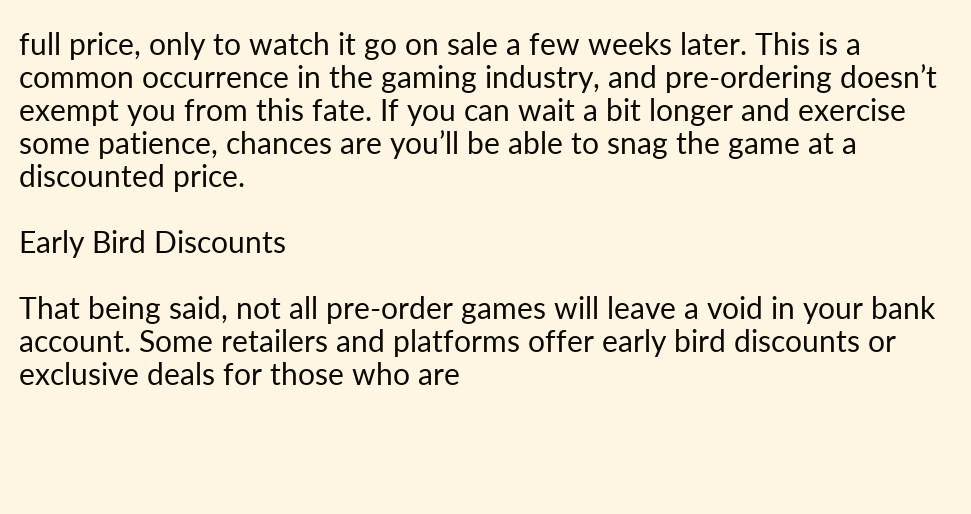full price, only to watch it go on sale a few weeks later. This is a common occurrence in the gaming industry, and pre-ordering doesn’t exempt you from this fate. If you can wait a bit longer and exercise some patience, chances are you’ll be able to snag the game at a discounted price.

Early Bird Discounts

That being said, not all pre-order games will leave a void in your bank account. Some retailers and platforms offer early bird discounts or exclusive deals for those who are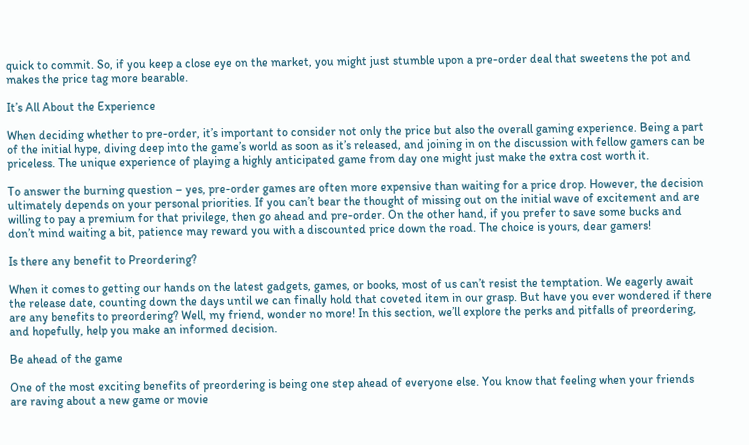quick to commit. So, if you keep a close eye on the market, you might just stumble upon a pre-order deal that sweetens the pot and makes the price tag more bearable.

It’s All About the Experience

When deciding whether to pre-order, it’s important to consider not only the price but also the overall gaming experience. Being a part of the initial hype, diving deep into the game’s world as soon as it’s released, and joining in on the discussion with fellow gamers can be priceless. The unique experience of playing a highly anticipated game from day one might just make the extra cost worth it.

To answer the burning question – yes, pre-order games are often more expensive than waiting for a price drop. However, the decision ultimately depends on your personal priorities. If you can’t bear the thought of missing out on the initial wave of excitement and are willing to pay a premium for that privilege, then go ahead and pre-order. On the other hand, if you prefer to save some bucks and don’t mind waiting a bit, patience may reward you with a discounted price down the road. The choice is yours, dear gamers!

Is there any benefit to Preordering?

When it comes to getting our hands on the latest gadgets, games, or books, most of us can’t resist the temptation. We eagerly await the release date, counting down the days until we can finally hold that coveted item in our grasp. But have you ever wondered if there are any benefits to preordering? Well, my friend, wonder no more! In this section, we’ll explore the perks and pitfalls of preordering, and hopefully, help you make an informed decision.

Be ahead of the game

One of the most exciting benefits of preordering is being one step ahead of everyone else. You know that feeling when your friends are raving about a new game or movie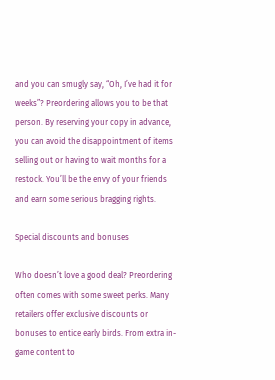and you can smugly say, “Oh, I’ve had it for weeks”? Preordering allows you to be that person. By reserving your copy in advance, you can avoid the disappointment of items selling out or having to wait months for a restock. You’ll be the envy of your friends and earn some serious bragging rights.

Special discounts and bonuses

Who doesn’t love a good deal? Preordering often comes with some sweet perks. Many retailers offer exclusive discounts or bonuses to entice early birds. From extra in-game content to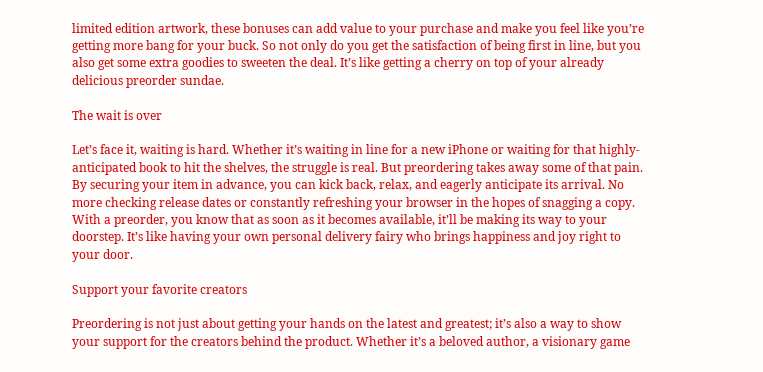limited edition artwork, these bonuses can add value to your purchase and make you feel like you’re getting more bang for your buck. So not only do you get the satisfaction of being first in line, but you also get some extra goodies to sweeten the deal. It’s like getting a cherry on top of your already delicious preorder sundae.

The wait is over

Let’s face it, waiting is hard. Whether it’s waiting in line for a new iPhone or waiting for that highly-anticipated book to hit the shelves, the struggle is real. But preordering takes away some of that pain. By securing your item in advance, you can kick back, relax, and eagerly anticipate its arrival. No more checking release dates or constantly refreshing your browser in the hopes of snagging a copy. With a preorder, you know that as soon as it becomes available, it’ll be making its way to your doorstep. It’s like having your own personal delivery fairy who brings happiness and joy right to your door.

Support your favorite creators

Preordering is not just about getting your hands on the latest and greatest; it’s also a way to show your support for the creators behind the product. Whether it’s a beloved author, a visionary game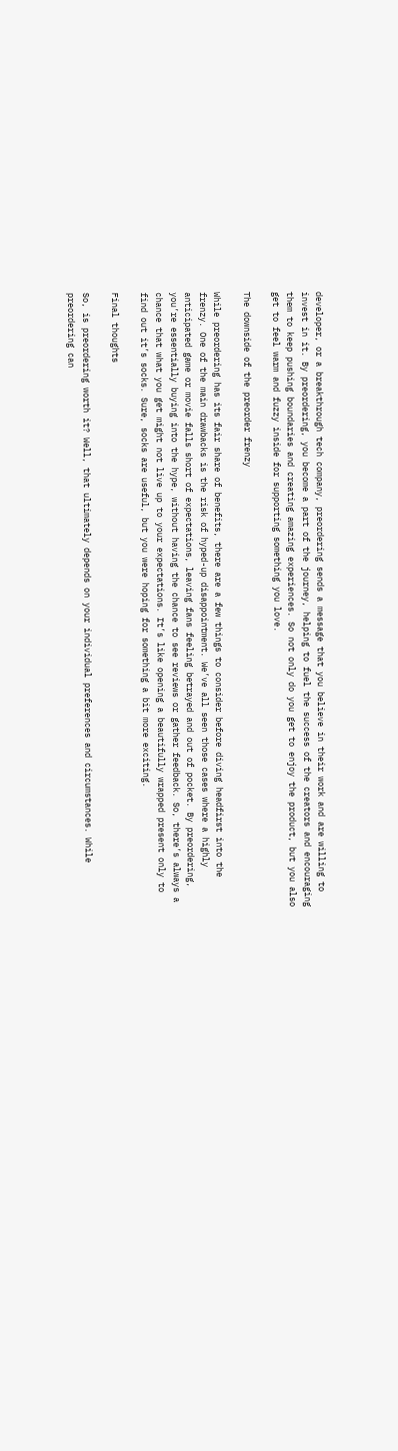developer, or a breakthrough tech company, preordering sends a message that you believe in their work and are willing to invest in it. By preordering, you become a part of the journey, helping to fuel the success of the creators and encouraging them to keep pushing boundaries and creating amazing experiences. So not only do you get to enjoy the product, but you also get to feel warm and fuzzy inside for supporting something you love.

The downside of the preorder frenzy

While preordering has its fair share of benefits, there are a few things to consider before diving headfirst into the frenzy. One of the main drawbacks is the risk of hyped-up disappointment. We’ve all seen those cases where a highly anticipated game or movie falls short of expectations, leaving fans feeling betrayed and out of pocket. By preordering, you’re essentially buying into the hype, without having the chance to see reviews or gather feedback. So, there’s always a chance that what you get might not live up to your expectations. It’s like opening a beautifully wrapped present only to find out it’s socks. Sure, socks are useful, but you were hoping for something a bit more exciting.

Final thoughts

So, is preordering worth it? Well, that ultimately depends on your individual preferences and circumstances. While preordering can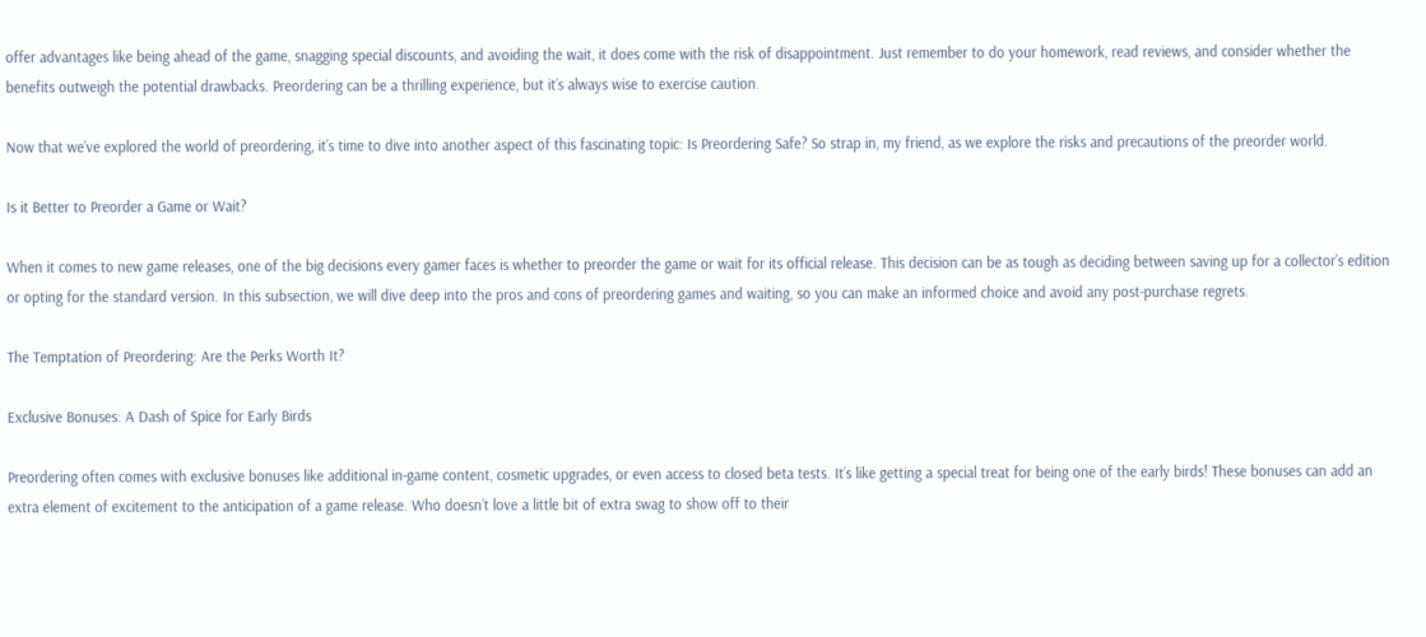offer advantages like being ahead of the game, snagging special discounts, and avoiding the wait, it does come with the risk of disappointment. Just remember to do your homework, read reviews, and consider whether the benefits outweigh the potential drawbacks. Preordering can be a thrilling experience, but it’s always wise to exercise caution.

Now that we’ve explored the world of preordering, it’s time to dive into another aspect of this fascinating topic: Is Preordering Safe? So strap in, my friend, as we explore the risks and precautions of the preorder world.

Is it Better to Preorder a Game or Wait?

When it comes to new game releases, one of the big decisions every gamer faces is whether to preorder the game or wait for its official release. This decision can be as tough as deciding between saving up for a collector’s edition or opting for the standard version. In this subsection, we will dive deep into the pros and cons of preordering games and waiting, so you can make an informed choice and avoid any post-purchase regrets.

The Temptation of Preordering: Are the Perks Worth It?

Exclusive Bonuses: A Dash of Spice for Early Birds

Preordering often comes with exclusive bonuses like additional in-game content, cosmetic upgrades, or even access to closed beta tests. It’s like getting a special treat for being one of the early birds! These bonuses can add an extra element of excitement to the anticipation of a game release. Who doesn’t love a little bit of extra swag to show off to their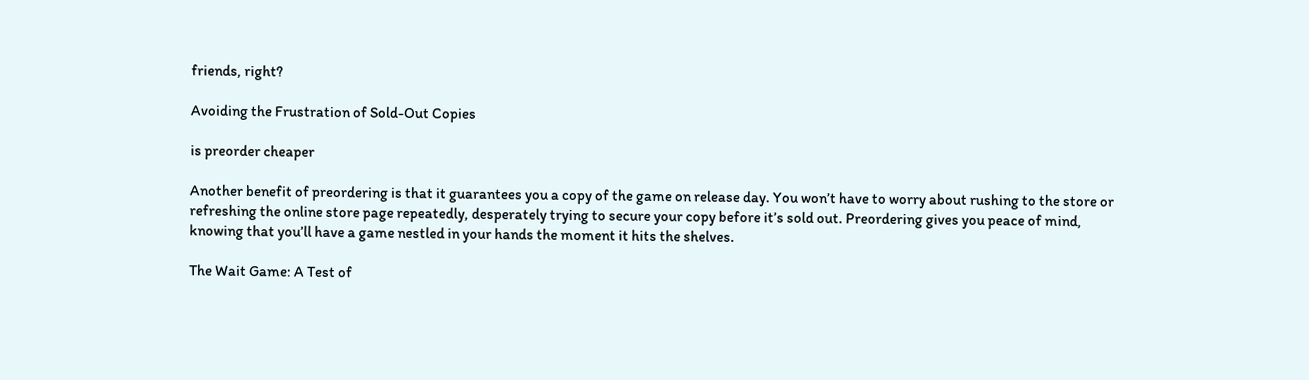friends, right?

Avoiding the Frustration of Sold-Out Copies

is preorder cheaper

Another benefit of preordering is that it guarantees you a copy of the game on release day. You won’t have to worry about rushing to the store or refreshing the online store page repeatedly, desperately trying to secure your copy before it’s sold out. Preordering gives you peace of mind, knowing that you’ll have a game nestled in your hands the moment it hits the shelves.

The Wait Game: A Test of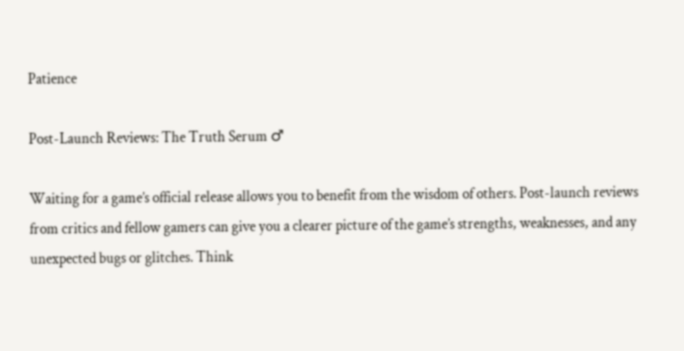Patience

Post-Launch Reviews: The Truth Serum ♂

Waiting for a game’s official release allows you to benefit from the wisdom of others. Post-launch reviews from critics and fellow gamers can give you a clearer picture of the game’s strengths, weaknesses, and any unexpected bugs or glitches. Think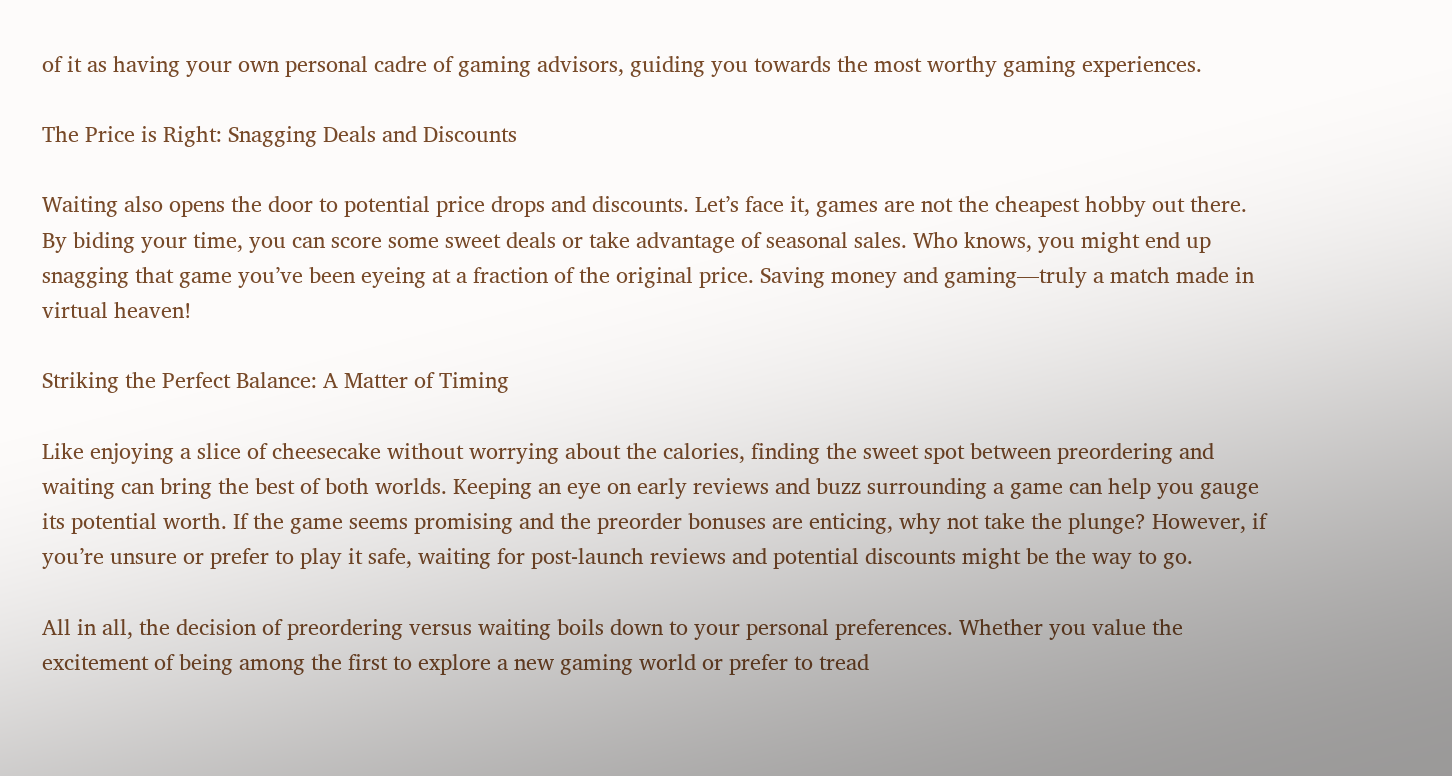of it as having your own personal cadre of gaming advisors, guiding you towards the most worthy gaming experiences.

The Price is Right: Snagging Deals and Discounts

Waiting also opens the door to potential price drops and discounts. Let’s face it, games are not the cheapest hobby out there. By biding your time, you can score some sweet deals or take advantage of seasonal sales. Who knows, you might end up snagging that game you’ve been eyeing at a fraction of the original price. Saving money and gaming—truly a match made in virtual heaven!

Striking the Perfect Balance: A Matter of Timing

Like enjoying a slice of cheesecake without worrying about the calories, finding the sweet spot between preordering and waiting can bring the best of both worlds. Keeping an eye on early reviews and buzz surrounding a game can help you gauge its potential worth. If the game seems promising and the preorder bonuses are enticing, why not take the plunge? However, if you’re unsure or prefer to play it safe, waiting for post-launch reviews and potential discounts might be the way to go.

All in all, the decision of preordering versus waiting boils down to your personal preferences. Whether you value the excitement of being among the first to explore a new gaming world or prefer to tread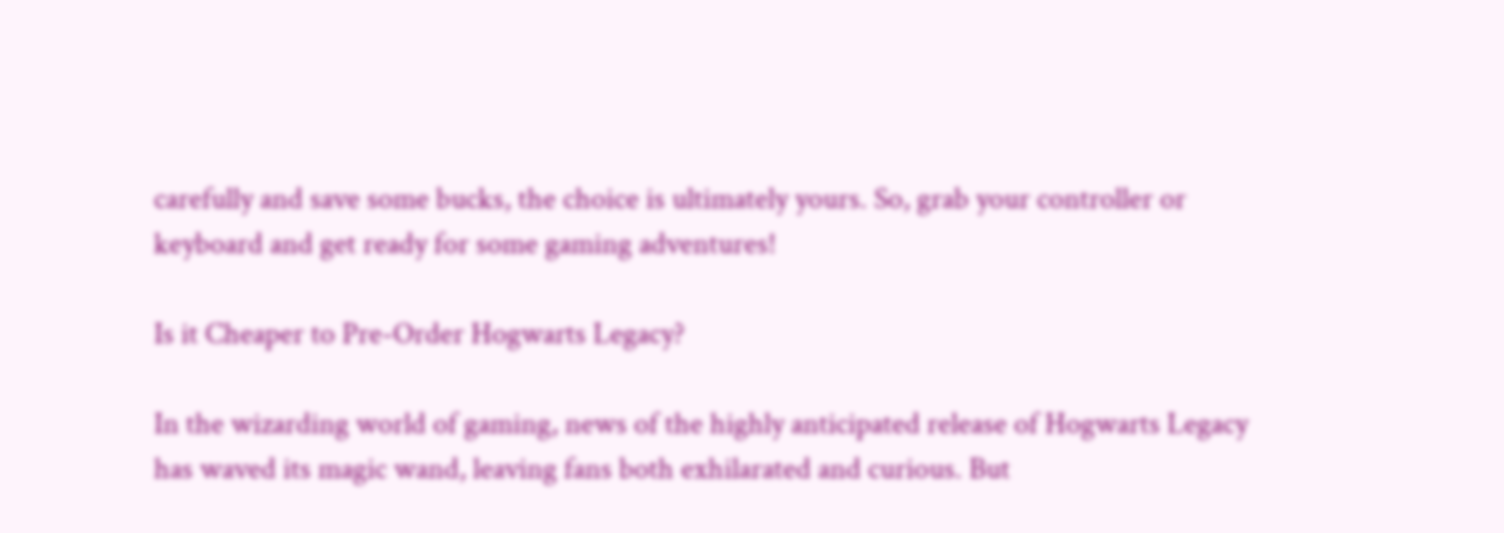carefully and save some bucks, the choice is ultimately yours. So, grab your controller or keyboard and get ready for some gaming adventures!

Is it Cheaper to Pre-Order Hogwarts Legacy?

In the wizarding world of gaming, news of the highly anticipated release of Hogwarts Legacy has waved its magic wand, leaving fans both exhilarated and curious. But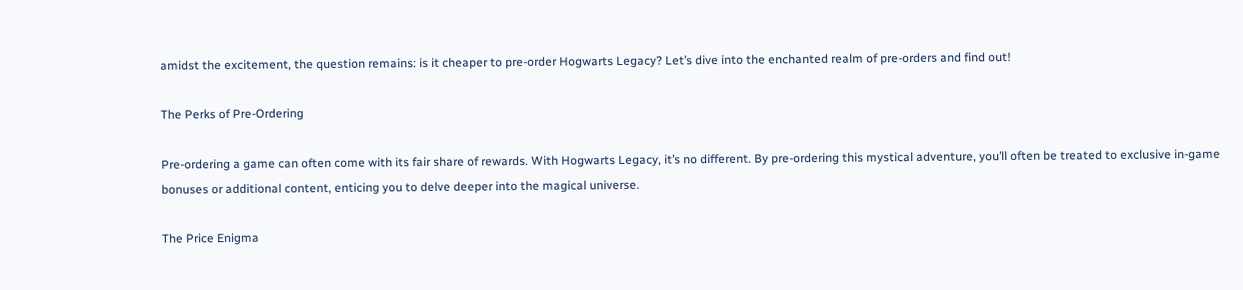amidst the excitement, the question remains: is it cheaper to pre-order Hogwarts Legacy? Let’s dive into the enchanted realm of pre-orders and find out!

The Perks of Pre-Ordering

Pre-ordering a game can often come with its fair share of rewards. With Hogwarts Legacy, it’s no different. By pre-ordering this mystical adventure, you’ll often be treated to exclusive in-game bonuses or additional content, enticing you to delve deeper into the magical universe.

The Price Enigma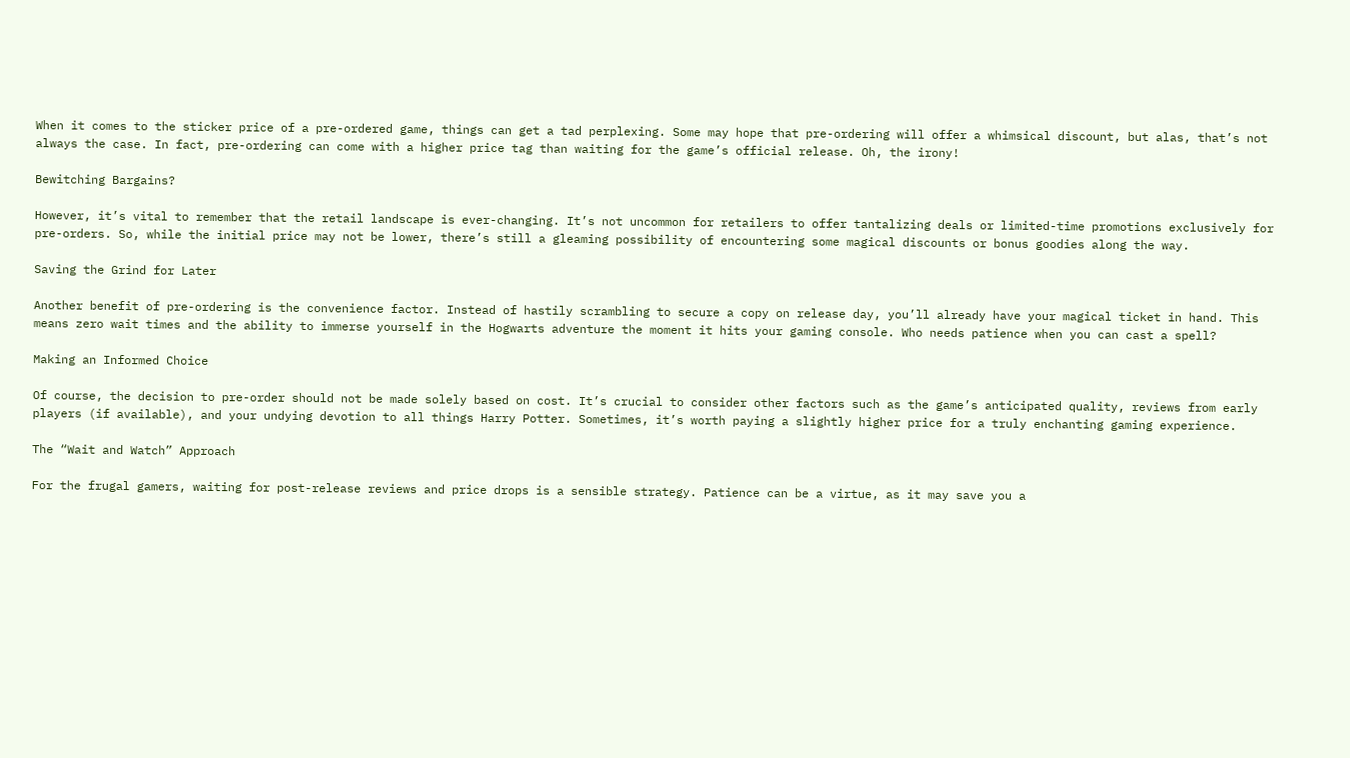When it comes to the sticker price of a pre-ordered game, things can get a tad perplexing. Some may hope that pre-ordering will offer a whimsical discount, but alas, that’s not always the case. In fact, pre-ordering can come with a higher price tag than waiting for the game’s official release. Oh, the irony!

Bewitching Bargains?

However, it’s vital to remember that the retail landscape is ever-changing. It’s not uncommon for retailers to offer tantalizing deals or limited-time promotions exclusively for pre-orders. So, while the initial price may not be lower, there’s still a gleaming possibility of encountering some magical discounts or bonus goodies along the way.

Saving the Grind for Later

Another benefit of pre-ordering is the convenience factor. Instead of hastily scrambling to secure a copy on release day, you’ll already have your magical ticket in hand. This means zero wait times and the ability to immerse yourself in the Hogwarts adventure the moment it hits your gaming console. Who needs patience when you can cast a spell?

Making an Informed Choice

Of course, the decision to pre-order should not be made solely based on cost. It’s crucial to consider other factors such as the game’s anticipated quality, reviews from early players (if available), and your undying devotion to all things Harry Potter. Sometimes, it’s worth paying a slightly higher price for a truly enchanting gaming experience.

The “Wait and Watch” Approach

For the frugal gamers, waiting for post-release reviews and price drops is a sensible strategy. Patience can be a virtue, as it may save you a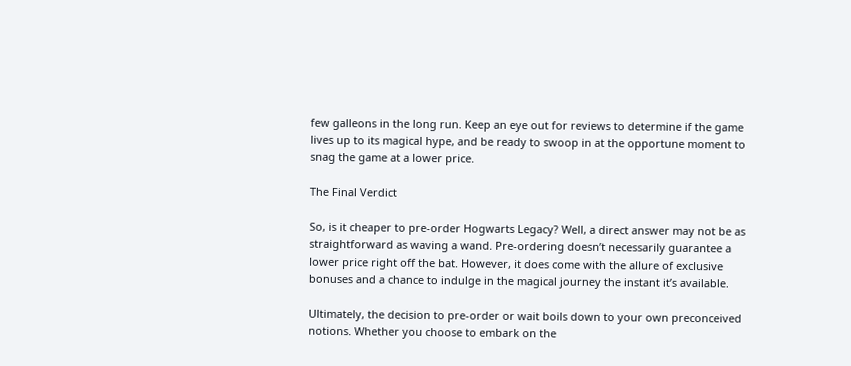few galleons in the long run. Keep an eye out for reviews to determine if the game lives up to its magical hype, and be ready to swoop in at the opportune moment to snag the game at a lower price.

The Final Verdict

So, is it cheaper to pre-order Hogwarts Legacy? Well, a direct answer may not be as straightforward as waving a wand. Pre-ordering doesn’t necessarily guarantee a lower price right off the bat. However, it does come with the allure of exclusive bonuses and a chance to indulge in the magical journey the instant it’s available.

Ultimately, the decision to pre-order or wait boils down to your own preconceived notions. Whether you choose to embark on the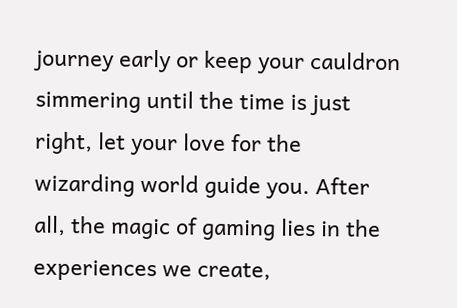journey early or keep your cauldron simmering until the time is just right, let your love for the wizarding world guide you. After all, the magic of gaming lies in the experiences we create,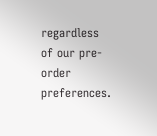regardless of our pre-order preferences.